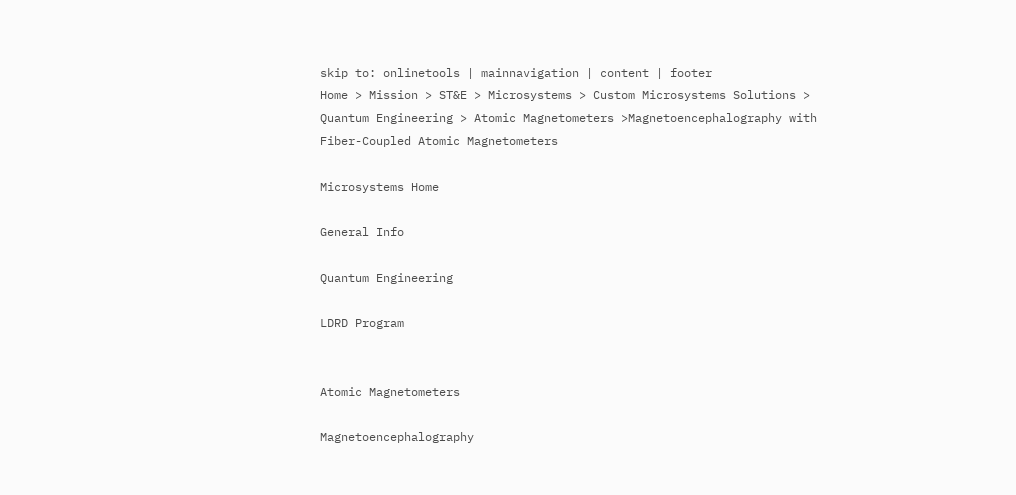skip to: onlinetools | mainnavigation | content | footer
Home > Mission > ST&E > Microsystems > Custom Microsystems Solutions > Quantum Engineering > Atomic Magnetometers >Magnetoencephalography with Fiber-Coupled Atomic Magnetometers

Microsystems Home

General Info

Quantum Engineering

LDRD Program


Atomic Magnetometers

Magnetoencephalography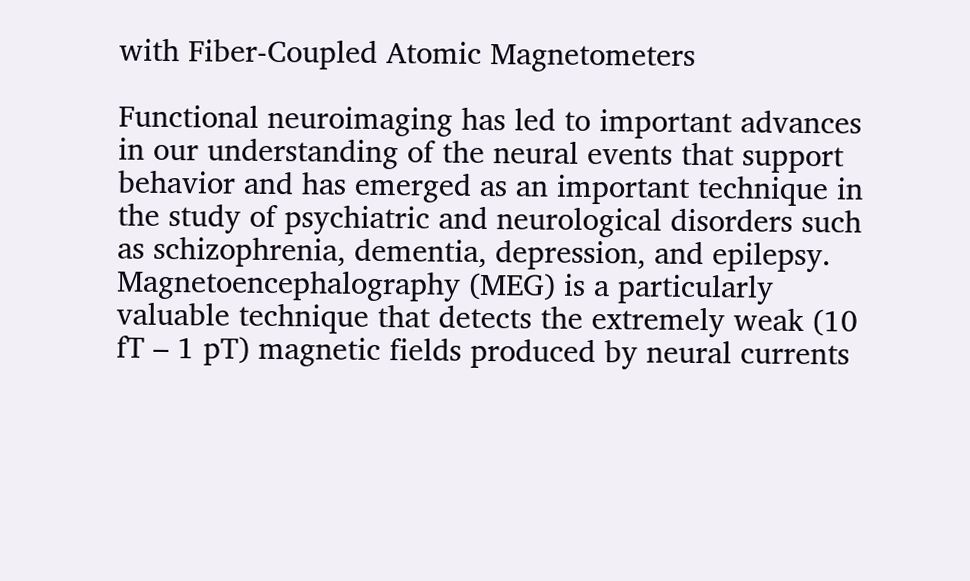with Fiber-Coupled Atomic Magnetometers

Functional neuroimaging has led to important advances in our understanding of the neural events that support behavior and has emerged as an important technique in the study of psychiatric and neurological disorders such as schizophrenia, dementia, depression, and epilepsy.  Magnetoencephalography (MEG) is a particularly valuable technique that detects the extremely weak (10 fT – 1 pT) magnetic fields produced by neural currents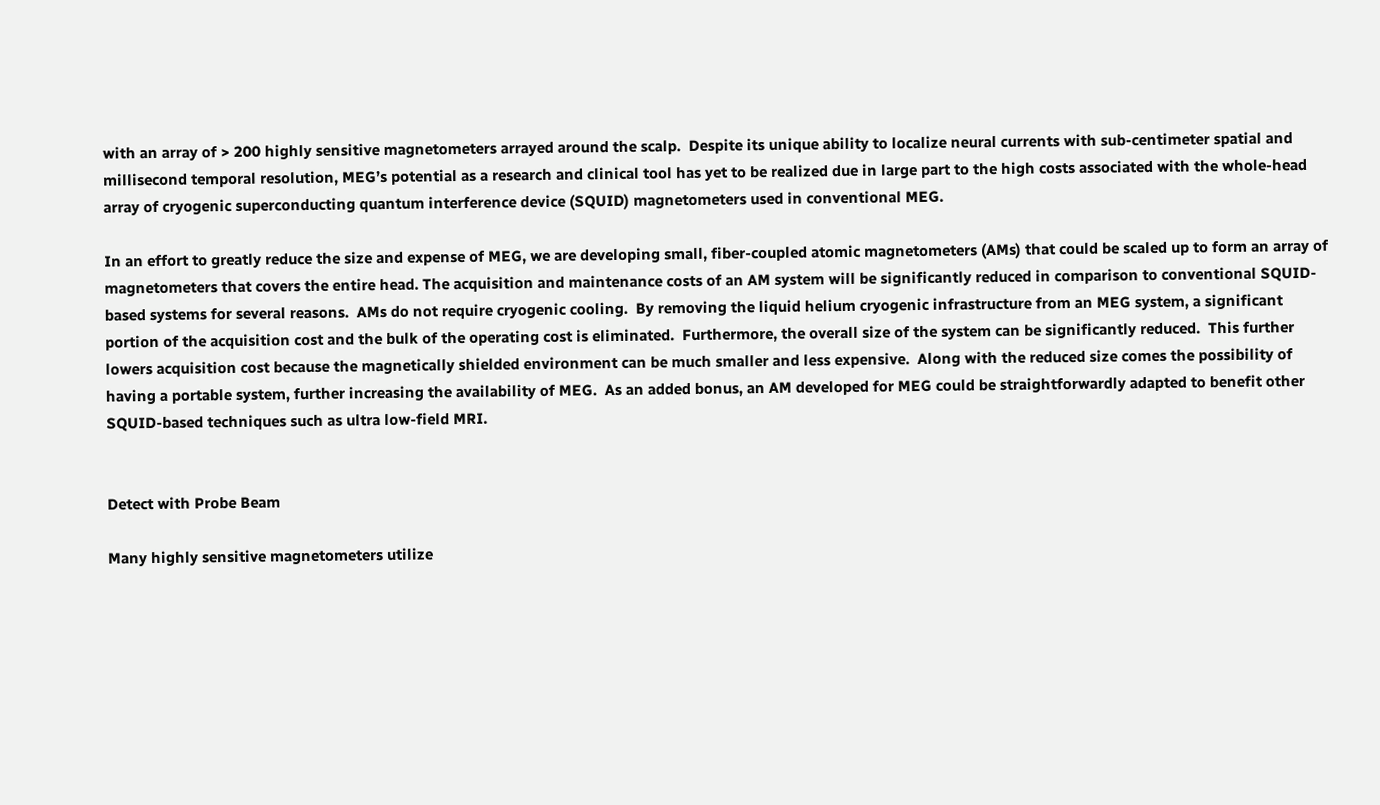with an array of > 200 highly sensitive magnetometers arrayed around the scalp.  Despite its unique ability to localize neural currents with sub-centimeter spatial and millisecond temporal resolution, MEG’s potential as a research and clinical tool has yet to be realized due in large part to the high costs associated with the whole-head array of cryogenic superconducting quantum interference device (SQUID) magnetometers used in conventional MEG.

In an effort to greatly reduce the size and expense of MEG, we are developing small, fiber-coupled atomic magnetometers (AMs) that could be scaled up to form an array of magnetometers that covers the entire head. The acquisition and maintenance costs of an AM system will be significantly reduced in comparison to conventional SQUID-based systems for several reasons.  AMs do not require cryogenic cooling.  By removing the liquid helium cryogenic infrastructure from an MEG system, a significant portion of the acquisition cost and the bulk of the operating cost is eliminated.  Furthermore, the overall size of the system can be significantly reduced.  This further lowers acquisition cost because the magnetically shielded environment can be much smaller and less expensive.  Along with the reduced size comes the possibility of having a portable system, further increasing the availability of MEG.  As an added bonus, an AM developed for MEG could be straightforwardly adapted to benefit other SQUID-based techniques such as ultra low-field MRI.


Detect with Probe Beam

Many highly sensitive magnetometers utilize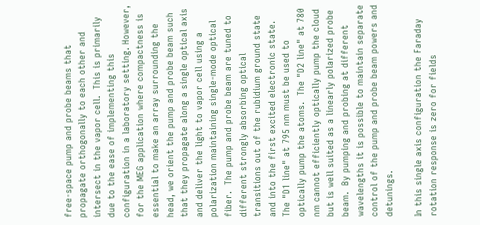free-space pump and probe beams that propagate orthogonally to each other and intersect in the vapor cell.  This is primarily due to the ease of implementing this configuration in a laboratory setting. However, for the MEG application where compactness is essential to make an array surrounding the head, we orient the pump and probe beam such that they propagate along a single optical axis and deliver the light to vapor cell using a polarization maintaining single-mode optical fiber.  The pump and probe beam are tuned to different strongly absorbing optical transitions out of the rubidium ground state and into the first excited electronic state.  The "D1 line" at 795 nm must be used to optically pump the atoms.  The "D2 line" at 780 nm cannot efficiently optically pump the cloud but is well suited as a linearly polarized probe beam.  By pumping and probing at different wavelengths it is possible to maintain separate control of the pump and probe beam powers and detunings.

In this single axis configuration the Faraday rotation response is zero for fields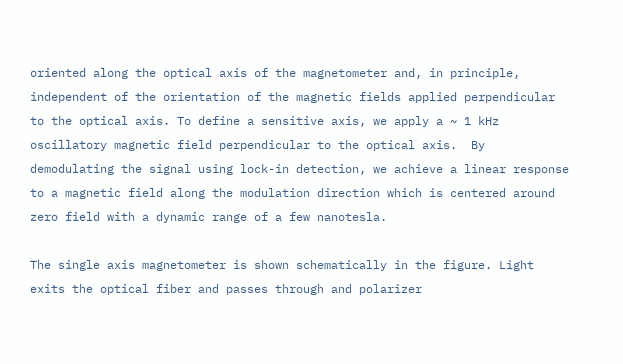oriented along the optical axis of the magnetometer and, in principle, independent of the orientation of the magnetic fields applied perpendicular to the optical axis. To define a sensitive axis, we apply a ~ 1 kHz oscillatory magnetic field perpendicular to the optical axis.  By demodulating the signal using lock-in detection, we achieve a linear response to a magnetic field along the modulation direction which is centered around zero field with a dynamic range of a few nanotesla.

The single axis magnetometer is shown schematically in the figure. Light exits the optical fiber and passes through and polarizer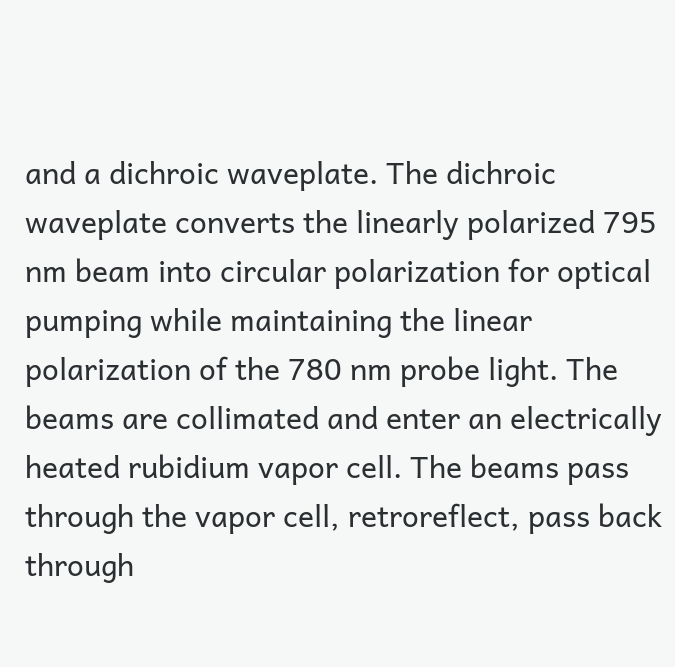and a dichroic waveplate. The dichroic waveplate converts the linearly polarized 795 nm beam into circular polarization for optical pumping while maintaining the linear polarization of the 780 nm probe light. The beams are collimated and enter an electrically heated rubidium vapor cell. The beams pass through the vapor cell, retroreflect, pass back through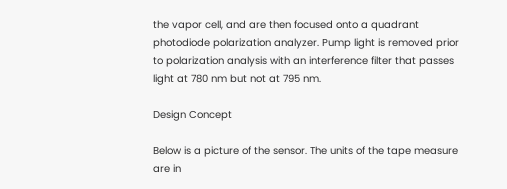the vapor cell, and are then focused onto a quadrant photodiode polarization analyzer. Pump light is removed prior to polarization analysis with an interference filter that passes light at 780 nm but not at 795 nm.

Design Concept

Below is a picture of the sensor. The units of the tape measure are in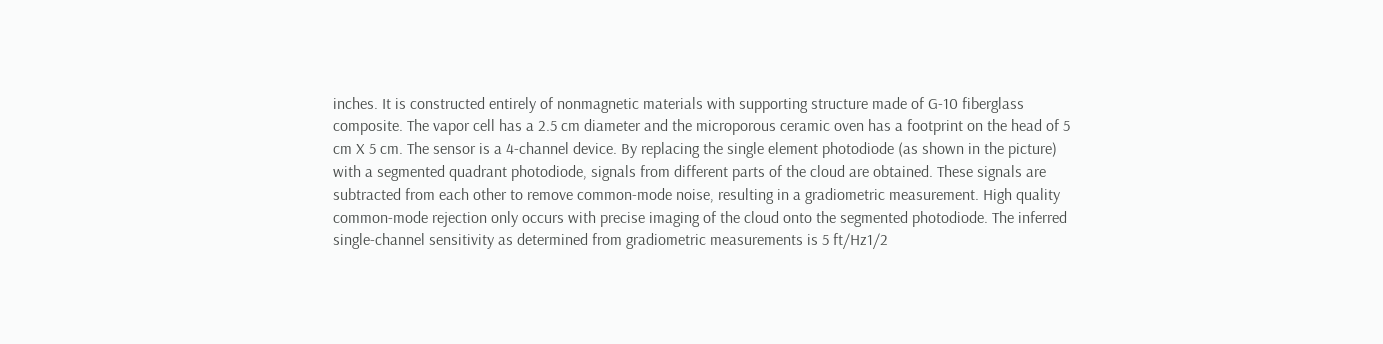inches. It is constructed entirely of nonmagnetic materials with supporting structure made of G-10 fiberglass composite. The vapor cell has a 2.5 cm diameter and the microporous ceramic oven has a footprint on the head of 5 cm X 5 cm. The sensor is a 4-channel device. By replacing the single element photodiode (as shown in the picture) with a segmented quadrant photodiode, signals from different parts of the cloud are obtained. These signals are subtracted from each other to remove common-mode noise, resulting in a gradiometric measurement. High quality common-mode rejection only occurs with precise imaging of the cloud onto the segmented photodiode. The inferred single-channel sensitivity as determined from gradiometric measurements is 5 ft/Hz1/2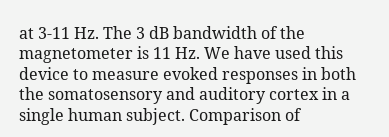at 3-11 Hz. The 3 dB bandwidth of the magnetometer is 11 Hz. We have used this device to measure evoked responses in both the somatosensory and auditory cortex in a single human subject. Comparison of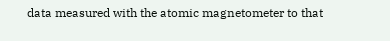data measured with the atomic magnetometer to that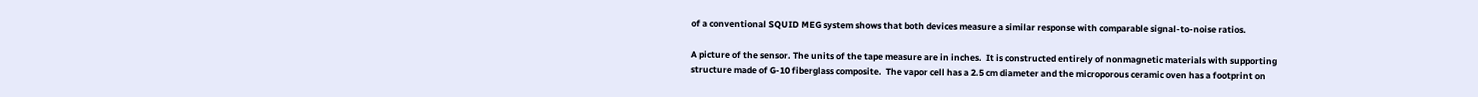of a conventional SQUID MEG system shows that both devices measure a similar response with comparable signal-to-noise ratios.

A picture of the sensor. The units of the tape measure are in inches.  It is constructed entirely of nonmagnetic materials with supporting structure made of G-10 fiberglass composite.  The vapor cell has a 2.5 cm diameter and the microporous ceramic oven has a footprint on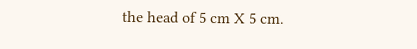the head of 5 cm X 5 cm.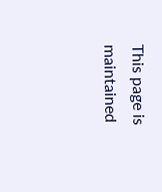This page is maintained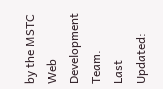by the MSTC Web Development Team.
Last Updated: